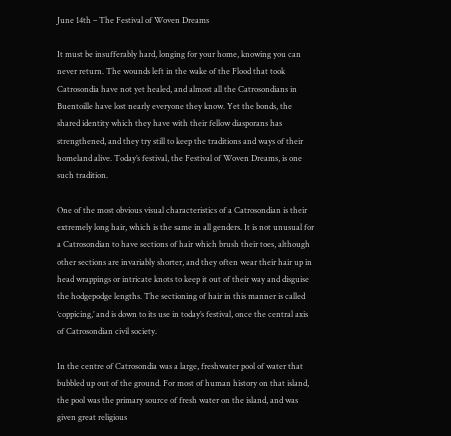June 14th – The Festival of Woven Dreams

It must be insufferably hard, longing for your home, knowing you can never return. The wounds left in the wake of the Flood that took Catrosondia have not yet healed, and almost all the Catrosondians in Buentoille have lost nearly everyone they know. Yet the bonds, the shared identity which they have with their fellow diasporans has strengthened, and they try still to keep the traditions and ways of their homeland alive. Today’s festival, the Festival of Woven Dreams, is one such tradition.

One of the most obvious visual characteristics of a Catrosondian is their extremely long hair, which is the same in all genders. It is not unusual for a Catrosondian to have sections of hair which brush their toes, although other sections are invariably shorter, and they often wear their hair up in head wrappings or intricate knots to keep it out of their way and disguise the hodgepodge lengths. The sectioning of hair in this manner is called ‘coppicing,’ and is down to its use in today’s festival, once the central axis of Catrosondian civil society.

In the centre of Catrosondia was a large, freshwater pool of water that bubbled up out of the ground. For most of human history on that island, the pool was the primary source of fresh water on the island, and was given great religious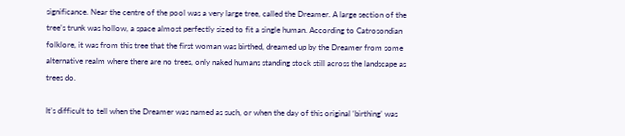significance. Near the centre of the pool was a very large tree, called the Dreamer. A large section of the tree’s trunk was hollow, a space almost perfectly sized to fit a single human. According to Catrosondian folklore, it was from this tree that the first woman was birthed, dreamed up by the Dreamer from some alternative realm where there are no trees, only naked humans standing stock still across the landscape as trees do.

It’s difficult to tell when the Dreamer was named as such, or when the day of this original ‘birthing’ was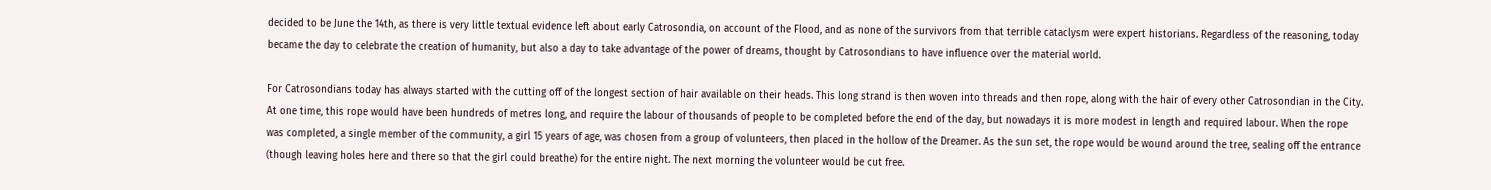decided to be June the 14th, as there is very little textual evidence left about early Catrosondia, on account of the Flood, and as none of the survivors from that terrible cataclysm were expert historians. Regardless of the reasoning, today became the day to celebrate the creation of humanity, but also a day to take advantage of the power of dreams, thought by Catrosondians to have influence over the material world.

For Catrosondians today has always started with the cutting off of the longest section of hair available on their heads. This long strand is then woven into threads and then rope, along with the hair of every other Catrosondian in the City. At one time, this rope would have been hundreds of metres long, and require the labour of thousands of people to be completed before the end of the day, but nowadays it is more modest in length and required labour. When the rope was completed, a single member of the community, a girl 15 years of age, was chosen from a group of volunteers, then placed in the hollow of the Dreamer. As the sun set, the rope would be wound around the tree, sealing off the entrance (though leaving holes here and there so that the girl could breathe) for the entire night. The next morning the volunteer would be cut free.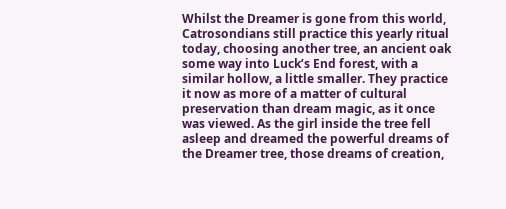Whilst the Dreamer is gone from this world, Catrosondians still practice this yearly ritual today, choosing another tree, an ancient oak some way into Luck’s End forest, with a similar hollow, a little smaller. They practice it now as more of a matter of cultural preservation than dream magic, as it once was viewed. As the girl inside the tree fell asleep and dreamed the powerful dreams of the Dreamer tree, those dreams of creation,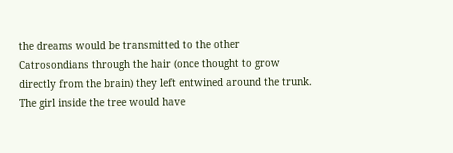the dreams would be transmitted to the other Catrosondians through the hair (once thought to grow directly from the brain) they left entwined around the trunk. The girl inside the tree would have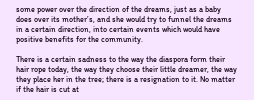some power over the direction of the dreams, just as a baby does over its mother’s, and she would try to funnel the dreams in a certain direction, into certain events which would have positive benefits for the community.

There is a certain sadness to the way the diaspora form their hair rope today, the way they choose their little dreamer, the way they place her in the tree; there is a resignation to it. No matter if the hair is cut at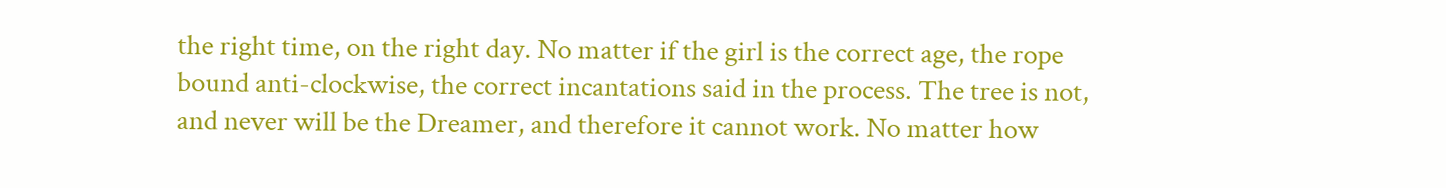the right time, on the right day. No matter if the girl is the correct age, the rope bound anti-clockwise, the correct incantations said in the process. The tree is not, and never will be the Dreamer, and therefore it cannot work. No matter how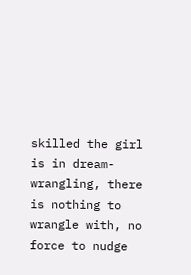skilled the girl is in dream-wrangling, there is nothing to wrangle with, no force to nudge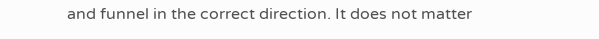and funnel in the correct direction. It does not matter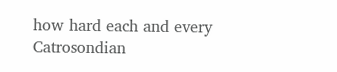how hard each and every Catrosondian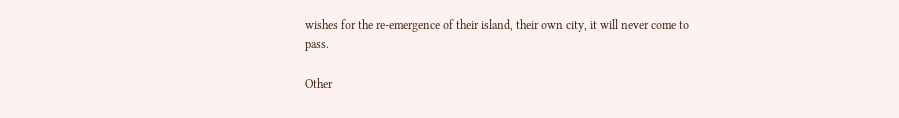wishes for the re-emergence of their island, their own city, it will never come to pass.

Other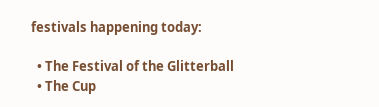festivals happening today:

  • The Festival of the Glitterball
  • The Cup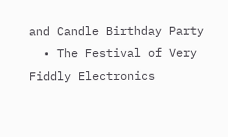and Candle Birthday Party
  • The Festival of Very Fiddly Electronics